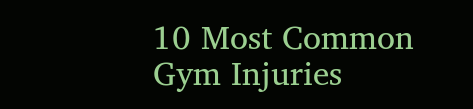10 Most Common Gym Injuries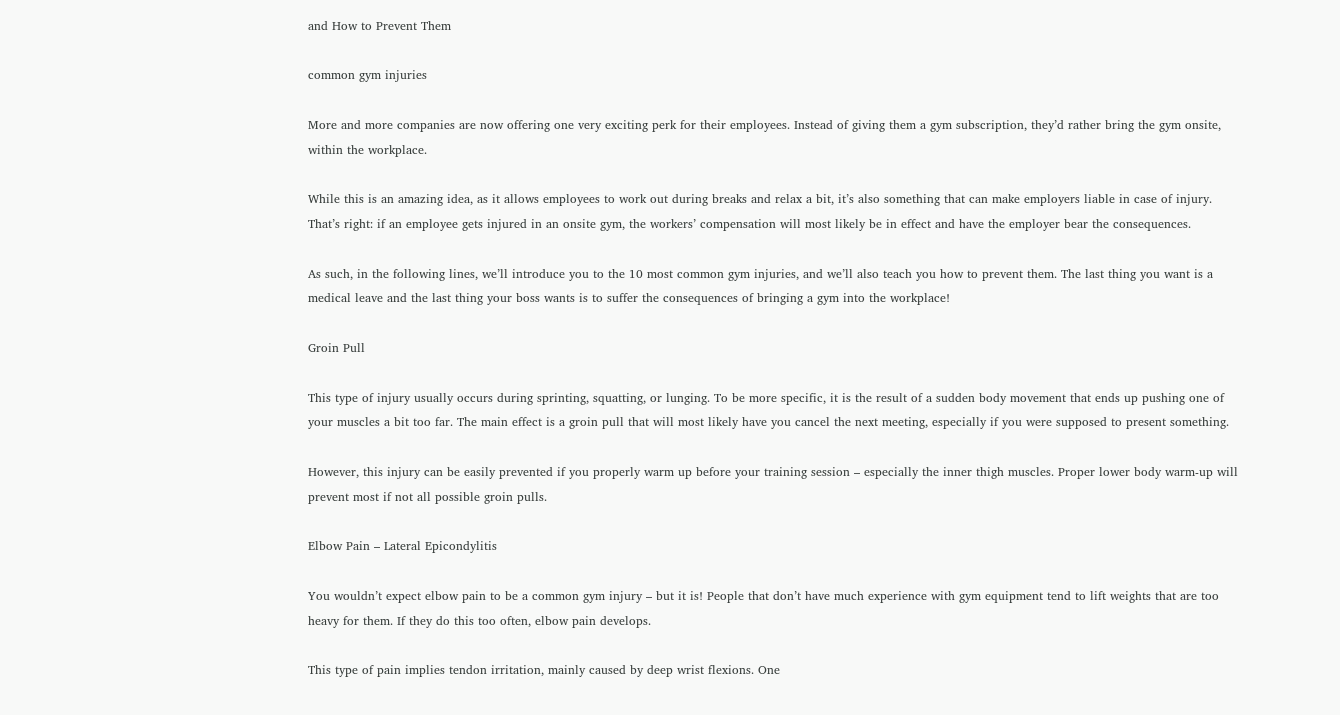and How to Prevent Them

common gym injuries

More and more companies are now offering one very exciting perk for their employees. Instead of giving them a gym subscription, they’d rather bring the gym onsite, within the workplace.

While this is an amazing idea, as it allows employees to work out during breaks and relax a bit, it’s also something that can make employers liable in case of injury. That’s right: if an employee gets injured in an onsite gym, the workers’ compensation will most likely be in effect and have the employer bear the consequences.

As such, in the following lines, we’ll introduce you to the 10 most common gym injuries, and we’ll also teach you how to prevent them. The last thing you want is a medical leave and the last thing your boss wants is to suffer the consequences of bringing a gym into the workplace!

Groin Pull

This type of injury usually occurs during sprinting, squatting, or lunging. To be more specific, it is the result of a sudden body movement that ends up pushing one of your muscles a bit too far. The main effect is a groin pull that will most likely have you cancel the next meeting, especially if you were supposed to present something.

However, this injury can be easily prevented if you properly warm up before your training session – especially the inner thigh muscles. Proper lower body warm-up will prevent most if not all possible groin pulls.

Elbow Pain – Lateral Epicondylitis

You wouldn’t expect elbow pain to be a common gym injury – but it is! People that don’t have much experience with gym equipment tend to lift weights that are too heavy for them. If they do this too often, elbow pain develops.

This type of pain implies tendon irritation, mainly caused by deep wrist flexions. One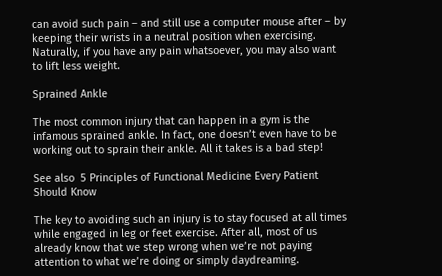can avoid such pain – and still use a computer mouse after – by keeping their wrists in a neutral position when exercising. Naturally, if you have any pain whatsoever, you may also want to lift less weight.

Sprained Ankle

The most common injury that can happen in a gym is the infamous sprained ankle. In fact, one doesn’t even have to be working out to sprain their ankle. All it takes is a bad step!

See also  5 Principles of Functional Medicine Every Patient Should Know

The key to avoiding such an injury is to stay focused at all times while engaged in leg or feet exercise. After all, most of us already know that we step wrong when we’re not paying attention to what we’re doing or simply daydreaming.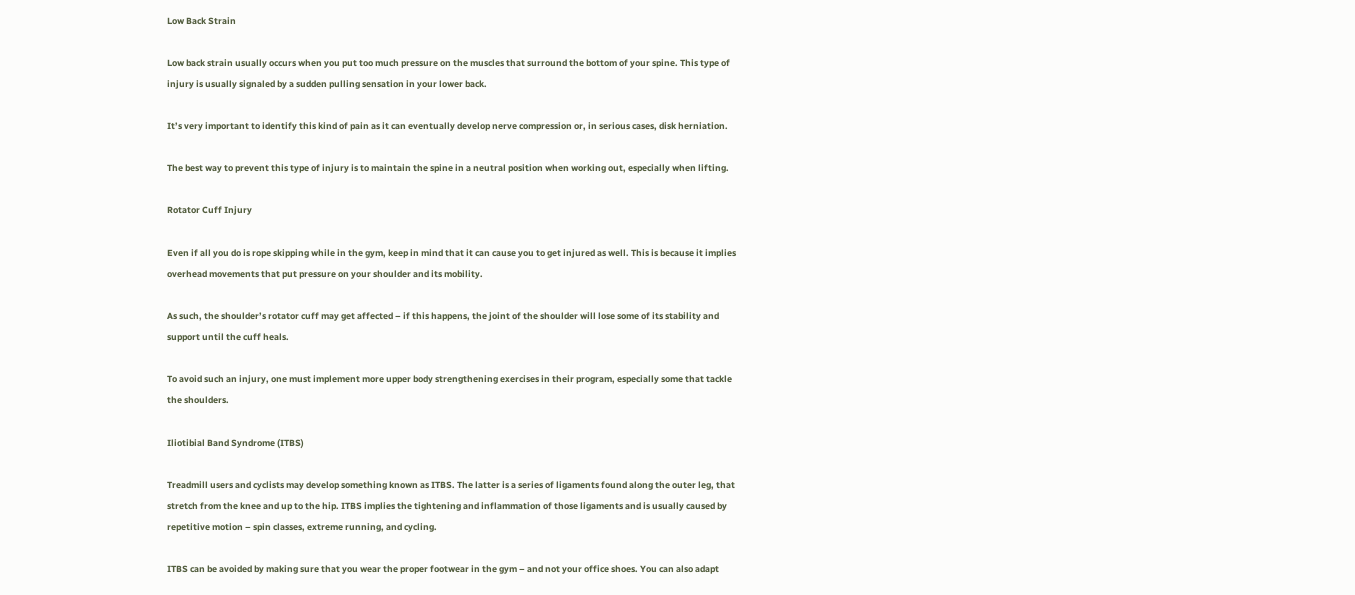Low Back Strain

Low back strain usually occurs when you put too much pressure on the muscles that surround the bottom of your spine. This type of injury is usually signaled by a sudden pulling sensation in your lower back.

It’s very important to identify this kind of pain as it can eventually develop nerve compression or, in serious cases, disk herniation.

The best way to prevent this type of injury is to maintain the spine in a neutral position when working out, especially when lifting.

Rotator Cuff Injury

Even if all you do is rope skipping while in the gym, keep in mind that it can cause you to get injured as well. This is because it implies overhead movements that put pressure on your shoulder and its mobility.

As such, the shoulder’s rotator cuff may get affected – if this happens, the joint of the shoulder will lose some of its stability and support until the cuff heals.

To avoid such an injury, one must implement more upper body strengthening exercises in their program, especially some that tackle the shoulders.

Iliotibial Band Syndrome (ITBS)

Treadmill users and cyclists may develop something known as ITBS. The latter is a series of ligaments found along the outer leg, that stretch from the knee and up to the hip. ITBS implies the tightening and inflammation of those ligaments and is usually caused by repetitive motion – spin classes, extreme running, and cycling.

ITBS can be avoided by making sure that you wear the proper footwear in the gym – and not your office shoes. You can also adapt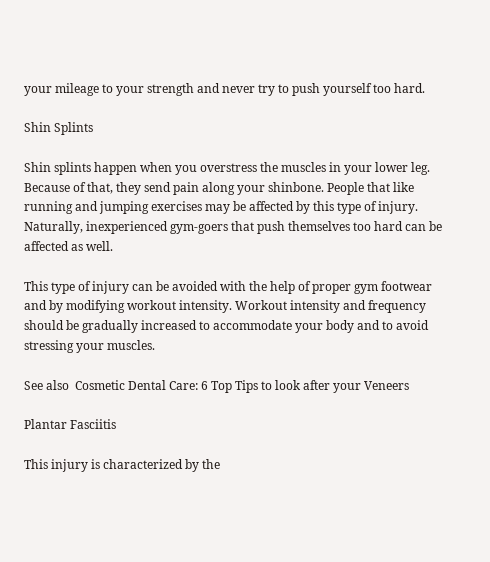your mileage to your strength and never try to push yourself too hard.

Shin Splints

Shin splints happen when you overstress the muscles in your lower leg. Because of that, they send pain along your shinbone. People that like running and jumping exercises may be affected by this type of injury. Naturally, inexperienced gym-goers that push themselves too hard can be affected as well.

This type of injury can be avoided with the help of proper gym footwear and by modifying workout intensity. Workout intensity and frequency should be gradually increased to accommodate your body and to avoid stressing your muscles.

See also  Cosmetic Dental Care: 6 Top Tips to look after your Veneers

Plantar Fasciitis

This injury is characterized by the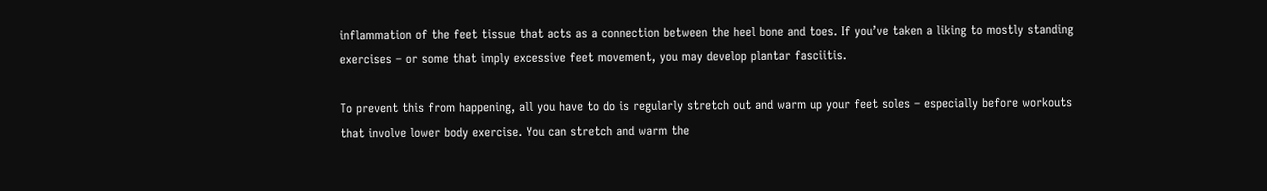inflammation of the feet tissue that acts as a connection between the heel bone and toes. If you’ve taken a liking to mostly standing exercises – or some that imply excessive feet movement, you may develop plantar fasciitis.

To prevent this from happening, all you have to do is regularly stretch out and warm up your feet soles – especially before workouts that involve lower body exercise. You can stretch and warm the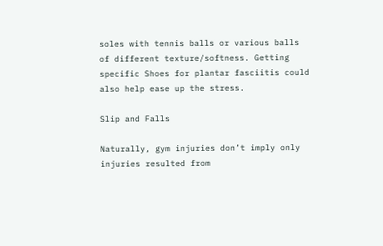soles with tennis balls or various balls of different texture/softness. Getting specific Shoes for plantar fasciitis could also help ease up the stress.

Slip and Falls

Naturally, gym injuries don’t imply only injuries resulted from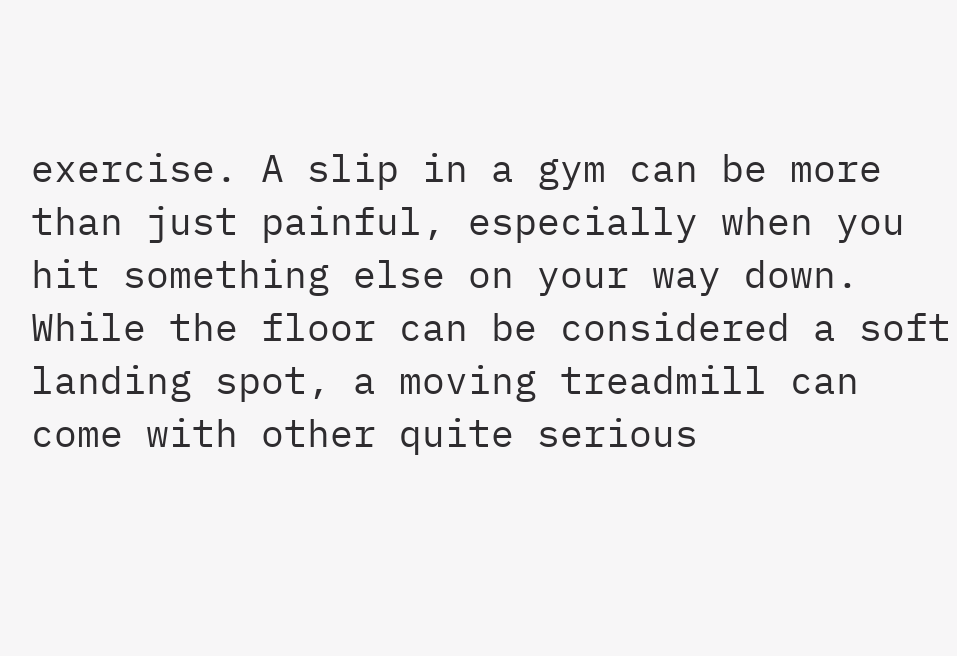exercise. A slip in a gym can be more than just painful, especially when you hit something else on your way down. While the floor can be considered a soft landing spot, a moving treadmill can come with other quite serious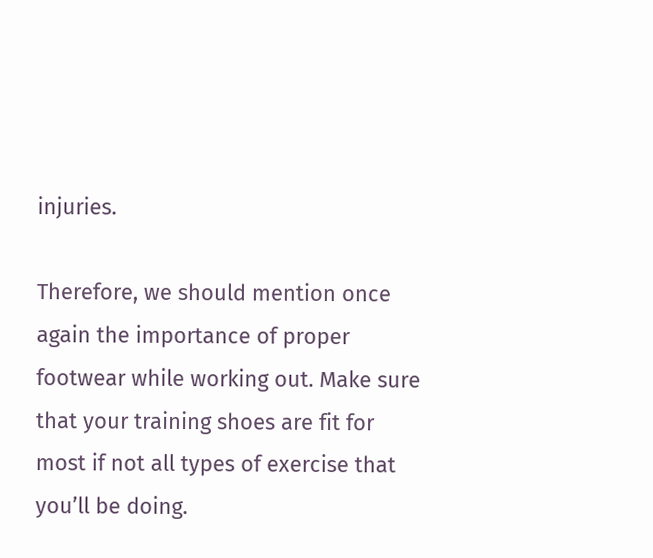injuries.

Therefore, we should mention once again the importance of proper footwear while working out. Make sure that your training shoes are fit for most if not all types of exercise that you’ll be doing.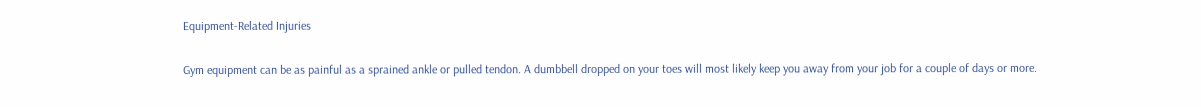Equipment-Related Injuries

Gym equipment can be as painful as a sprained ankle or pulled tendon. A dumbbell dropped on your toes will most likely keep you away from your job for a couple of days or more.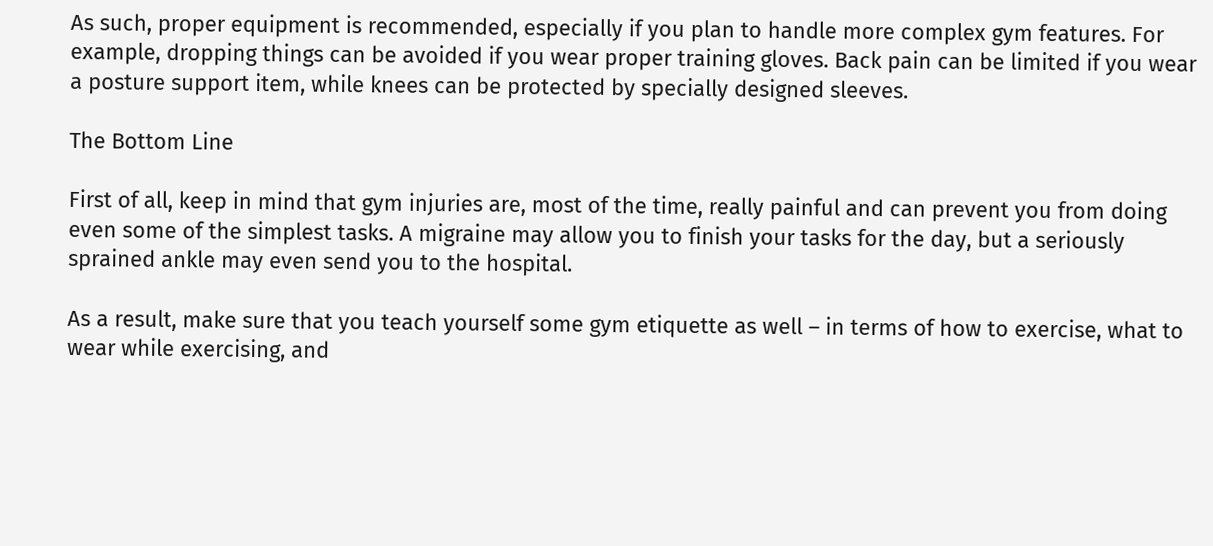As such, proper equipment is recommended, especially if you plan to handle more complex gym features. For example, dropping things can be avoided if you wear proper training gloves. Back pain can be limited if you wear a posture support item, while knees can be protected by specially designed sleeves.

The Bottom Line

First of all, keep in mind that gym injuries are, most of the time, really painful and can prevent you from doing even some of the simplest tasks. A migraine may allow you to finish your tasks for the day, but a seriously sprained ankle may even send you to the hospital.

As a result, make sure that you teach yourself some gym etiquette as well – in terms of how to exercise, what to wear while exercising, and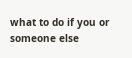what to do if you or someone else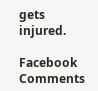gets injured.

Facebook Comments